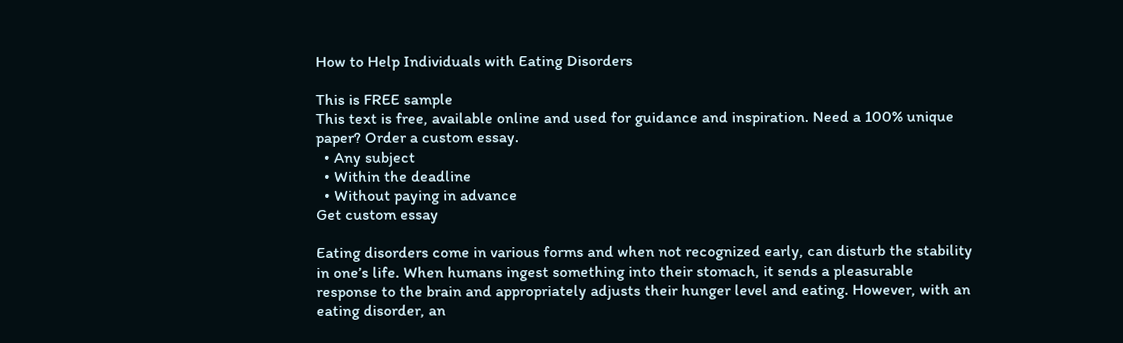How to Help Individuals with Eating Disorders

This is FREE sample
This text is free, available online and used for guidance and inspiration. Need a 100% unique paper? Order a custom essay.
  • Any subject
  • Within the deadline
  • Without paying in advance
Get custom essay

Eating disorders come in various forms and when not recognized early, can disturb the stability in one’s life. When humans ingest something into their stomach, it sends a pleasurable response to the brain and appropriately adjusts their hunger level and eating. However, with an eating disorder, an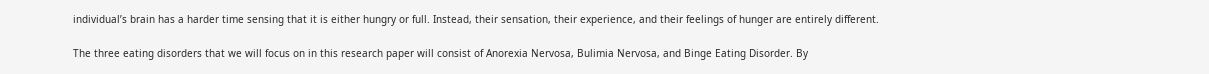individual’s brain has a harder time sensing that it is either hungry or full. Instead, their sensation, their experience, and their feelings of hunger are entirely different.

The three eating disorders that we will focus on in this research paper will consist of Anorexia Nervosa, Bulimia Nervosa, and Binge Eating Disorder. By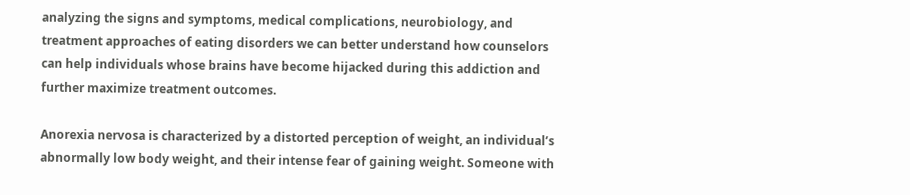analyzing the signs and symptoms, medical complications, neurobiology, and treatment approaches of eating disorders we can better understand how counselors can help individuals whose brains have become hijacked during this addiction and further maximize treatment outcomes.

Anorexia nervosa is characterized by a distorted perception of weight, an individual’s abnormally low body weight, and their intense fear of gaining weight. Someone with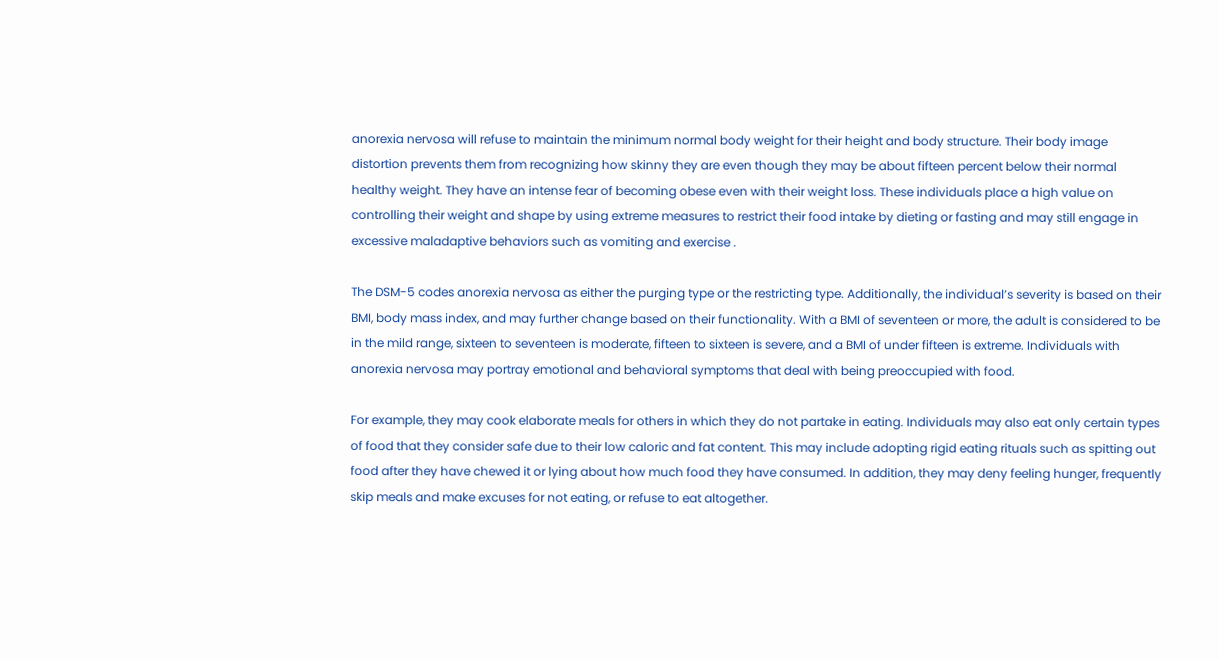anorexia nervosa will refuse to maintain the minimum normal body weight for their height and body structure. Their body image distortion prevents them from recognizing how skinny they are even though they may be about fifteen percent below their normal healthy weight. They have an intense fear of becoming obese even with their weight loss. These individuals place a high value on controlling their weight and shape by using extreme measures to restrict their food intake by dieting or fasting and may still engage in excessive maladaptive behaviors such as vomiting and exercise .

The DSM-5 codes anorexia nervosa as either the purging type or the restricting type. Additionally, the individual’s severity is based on their BMI, body mass index, and may further change based on their functionality. With a BMI of seventeen or more, the adult is considered to be in the mild range, sixteen to seventeen is moderate, fifteen to sixteen is severe, and a BMI of under fifteen is extreme. Individuals with anorexia nervosa may portray emotional and behavioral symptoms that deal with being preoccupied with food.

For example, they may cook elaborate meals for others in which they do not partake in eating. Individuals may also eat only certain types of food that they consider safe due to their low caloric and fat content. This may include adopting rigid eating rituals such as spitting out food after they have chewed it or lying about how much food they have consumed. In addition, they may deny feeling hunger, frequently skip meals and make excuses for not eating, or refuse to eat altogether.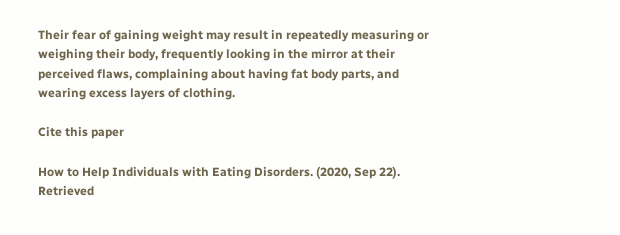Their fear of gaining weight may result in repeatedly measuring or weighing their body, frequently looking in the mirror at their perceived flaws, complaining about having fat body parts, and wearing excess layers of clothing.

Cite this paper

How to Help Individuals with Eating Disorders. (2020, Sep 22). Retrieved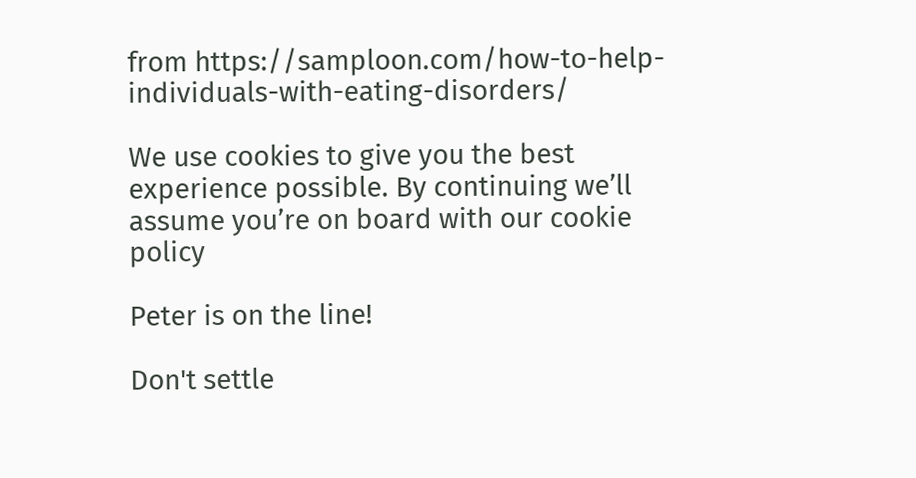from https://samploon.com/how-to-help-individuals-with-eating-disorders/

We use cookies to give you the best experience possible. By continuing we’ll assume you’re on board with our cookie policy

Peter is on the line!

Don't settle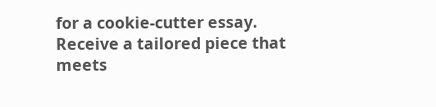for a cookie-cutter essay. Receive a tailored piece that meets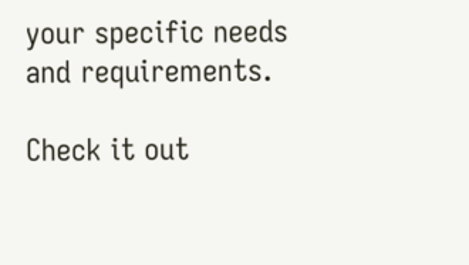your specific needs and requirements.

Check it out